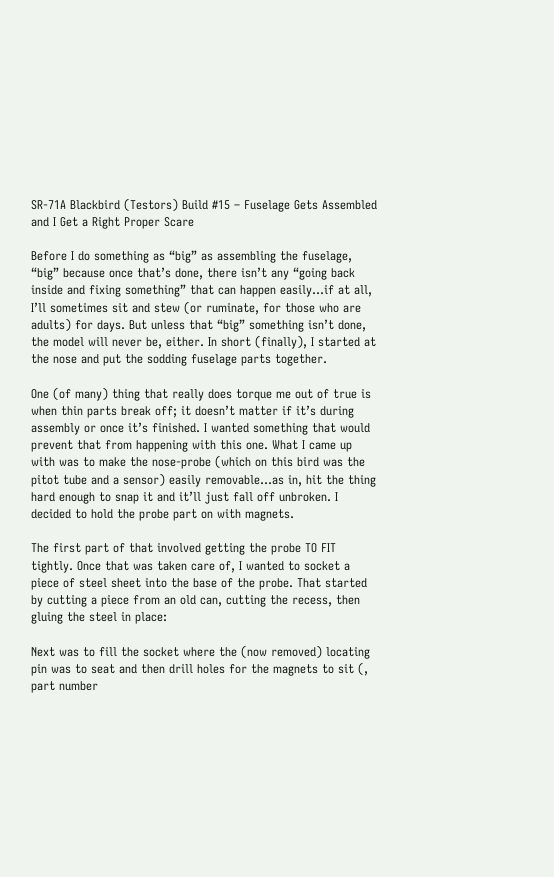SR-71A Blackbird (Testors) Build #15 – Fuselage Gets Assembled and I Get a Right Proper Scare

Before I do something as “big” as assembling the fuselage, “big” because once that’s done, there isn’t any “going back inside and fixing something” that can happen easily…if at all, I’ll sometimes sit and stew (or ruminate, for those who are adults) for days. But unless that “big” something isn’t done, the model will never be, either. In short (finally), I started at the nose and put the sodding fuselage parts together.

One (of many) thing that really does torque me out of true is when thin parts break off; it doesn’t matter if it’s during assembly or once it’s finished. I wanted something that would prevent that from happening with this one. What I came up with was to make the nose-probe (which on this bird was the pitot tube and a sensor) easily removable…as in, hit the thing hard enough to snap it and it’ll just fall off unbroken. I decided to hold the probe part on with magnets.

The first part of that involved getting the probe TO FIT tightly. Once that was taken care of, I wanted to socket a piece of steel sheet into the base of the probe. That started by cutting a piece from an old can, cutting the recess, then gluing the steel in place:

Next was to fill the socket where the (now removed) locating pin was to seat and then drill holes for the magnets to sit (, part number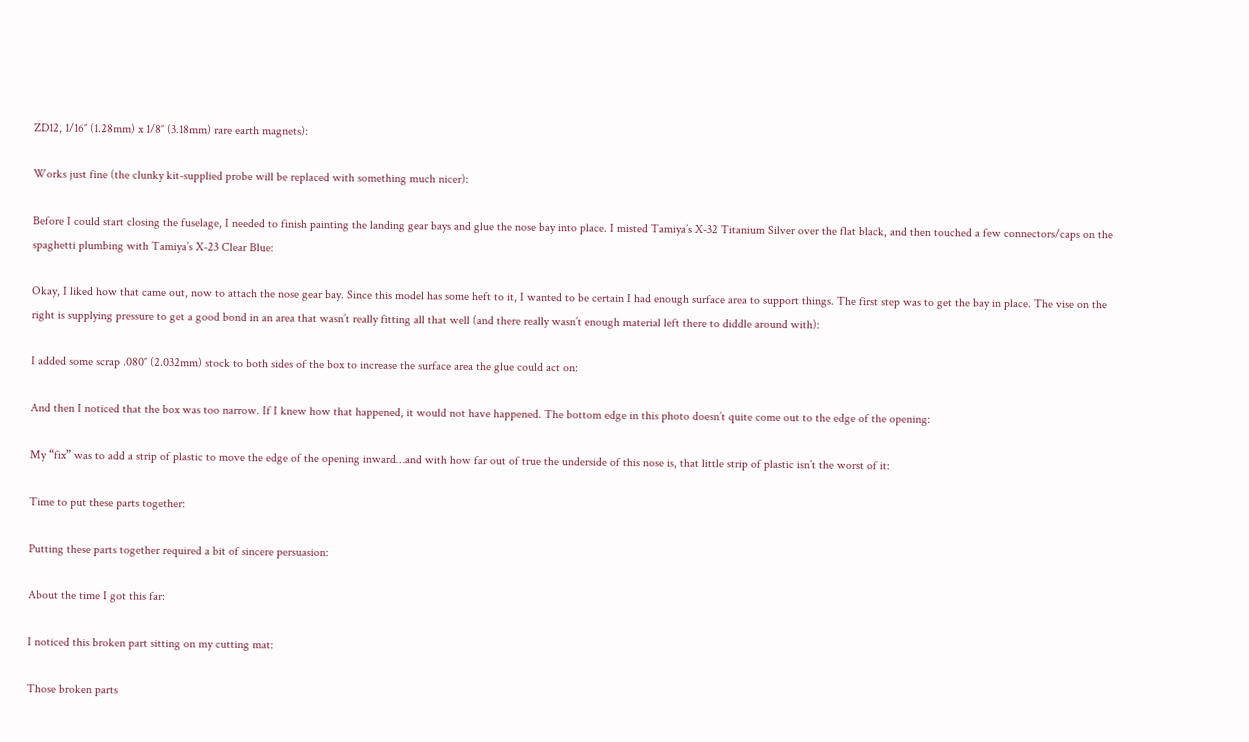ZD12, 1/16″ (1.28mm) x 1/8″ (3.18mm) rare earth magnets):

Works just fine (the clunky kit-supplied probe will be replaced with something much nicer):

Before I could start closing the fuselage, I needed to finish painting the landing gear bays and glue the nose bay into place. I misted Tamiya’s X-32 Titanium Silver over the flat black, and then touched a few connectors/caps on the spaghetti plumbing with Tamiya’s X-23 Clear Blue:

Okay, I liked how that came out, now to attach the nose gear bay. Since this model has some heft to it, I wanted to be certain I had enough surface area to support things. The first step was to get the bay in place. The vise on the right is supplying pressure to get a good bond in an area that wasn’t really fitting all that well (and there really wasn’t enough material left there to diddle around with):

I added some scrap .080″ (2.032mm) stock to both sides of the box to increase the surface area the glue could act on:

And then I noticed that the box was too narrow. If I knew how that happened, it would not have happened. The bottom edge in this photo doesn’t quite come out to the edge of the opening:

My “fix” was to add a strip of plastic to move the edge of the opening inward…and with how far out of true the underside of this nose is, that little strip of plastic isn’t the worst of it:

Time to put these parts together:

Putting these parts together required a bit of sincere persuasion:

About the time I got this far:

I noticed this broken part sitting on my cutting mat:

Those broken parts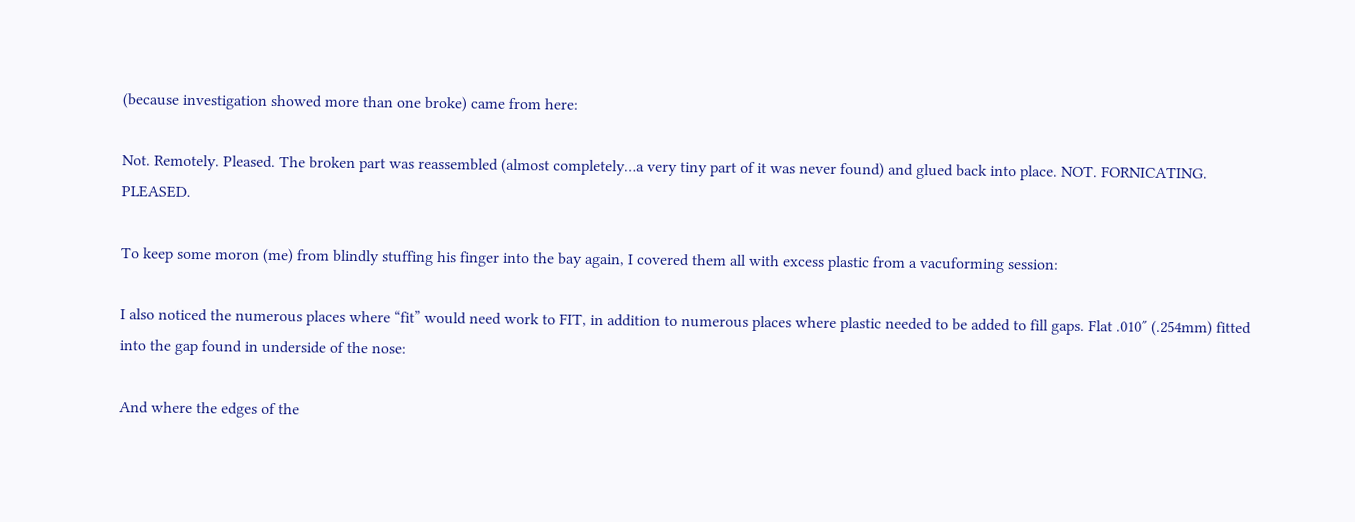(because investigation showed more than one broke) came from here:

Not. Remotely. Pleased. The broken part was reassembled (almost completely…a very tiny part of it was never found) and glued back into place. NOT. FORNICATING. PLEASED.

To keep some moron (me) from blindly stuffing his finger into the bay again, I covered them all with excess plastic from a vacuforming session:

I also noticed the numerous places where “fit” would need work to FIT, in addition to numerous places where plastic needed to be added to fill gaps. Flat .010″ (.254mm) fitted into the gap found in underside of the nose:

And where the edges of the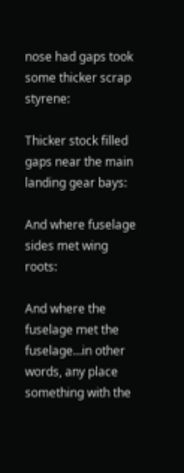nose had gaps took some thicker scrap styrene:

Thicker stock filled gaps near the main landing gear bays:

And where fuselage sides met wing roots:

And where the fuselage met the fuselage…in other words, any place something with the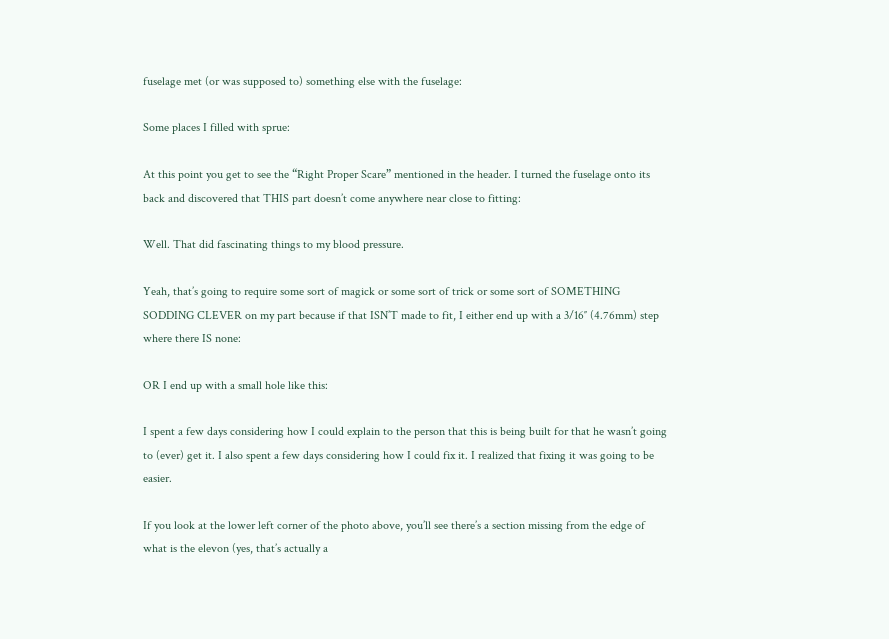fuselage met (or was supposed to) something else with the fuselage:

Some places I filled with sprue:

At this point you get to see the “Right Proper Scare” mentioned in the header. I turned the fuselage onto its back and discovered that THIS part doesn’t come anywhere near close to fitting:

Well. That did fascinating things to my blood pressure.

Yeah, that’s going to require some sort of magick or some sort of trick or some sort of SOMETHING SODDING CLEVER on my part because if that ISN’T made to fit, I either end up with a 3/16″ (4.76mm) step where there IS none:

OR I end up with a small hole like this:

I spent a few days considering how I could explain to the person that this is being built for that he wasn’t going to (ever) get it. I also spent a few days considering how I could fix it. I realized that fixing it was going to be easier.

If you look at the lower left corner of the photo above, you’ll see there’s a section missing from the edge of what is the elevon (yes, that’s actually a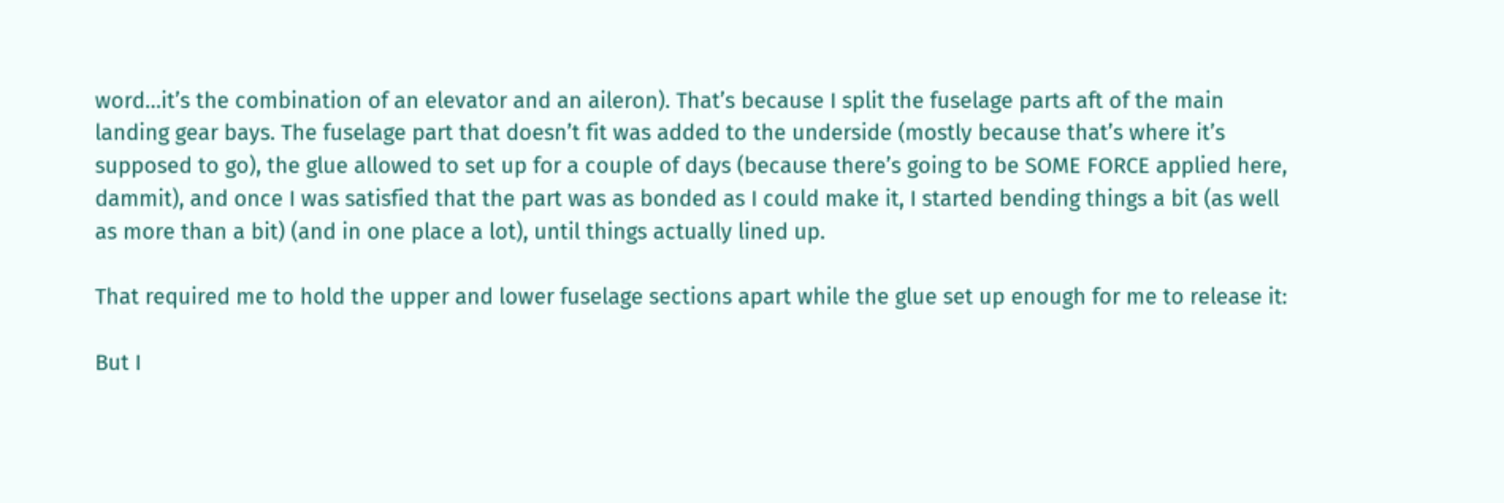word…it’s the combination of an elevator and an aileron). That’s because I split the fuselage parts aft of the main landing gear bays. The fuselage part that doesn’t fit was added to the underside (mostly because that’s where it’s supposed to go), the glue allowed to set up for a couple of days (because there’s going to be SOME FORCE applied here, dammit), and once I was satisfied that the part was as bonded as I could make it, I started bending things a bit (as well as more than a bit) (and in one place a lot), until things actually lined up.

That required me to hold the upper and lower fuselage sections apart while the glue set up enough for me to release it:

But I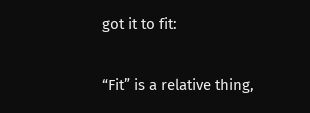got it to fit:

“Fit” is a relative thing,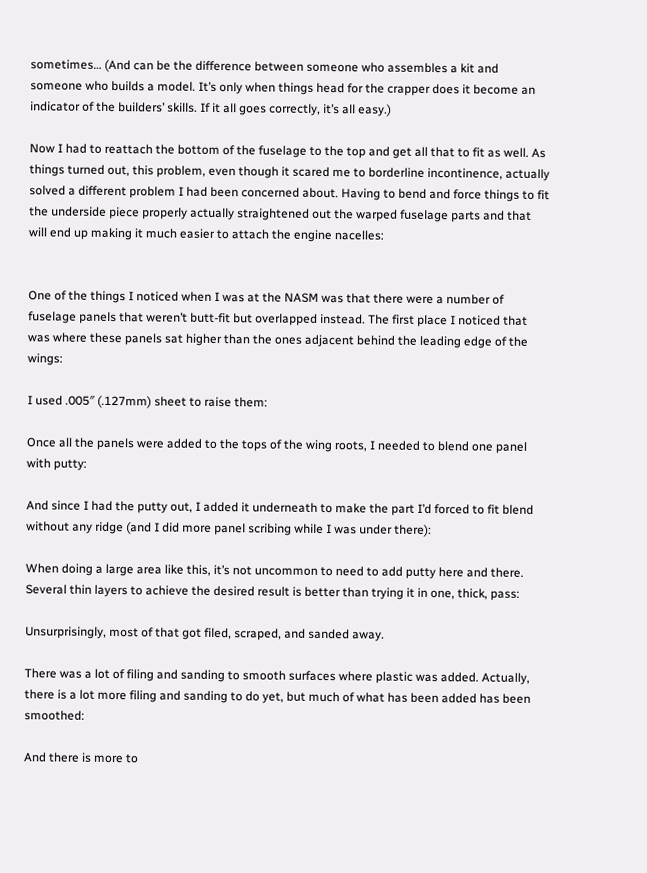sometimes… (And can be the difference between someone who assembles a kit and someone who builds a model. It’s only when things head for the crapper does it become an indicator of the builders’ skills. If it all goes correctly, it’s all easy.)

Now I had to reattach the bottom of the fuselage to the top and get all that to fit as well. As things turned out, this problem, even though it scared me to borderline incontinence, actually solved a different problem I had been concerned about. Having to bend and force things to fit the underside piece properly actually straightened out the warped fuselage parts and that will end up making it much easier to attach the engine nacelles:


One of the things I noticed when I was at the NASM was that there were a number of fuselage panels that weren’t butt-fit but overlapped instead. The first place I noticed that was where these panels sat higher than the ones adjacent behind the leading edge of the wings:

I used .005″ (.127mm) sheet to raise them:

Once all the panels were added to the tops of the wing roots, I needed to blend one panel with putty:

And since I had the putty out, I added it underneath to make the part I’d forced to fit blend without any ridge (and I did more panel scribing while I was under there):

When doing a large area like this, it’s not uncommon to need to add putty here and there. Several thin layers to achieve the desired result is better than trying it in one, thick, pass:

Unsurprisingly, most of that got filed, scraped, and sanded away.

There was a lot of filing and sanding to smooth surfaces where plastic was added. Actually, there is a lot more filing and sanding to do yet, but much of what has been added has been smoothed:

And there is more to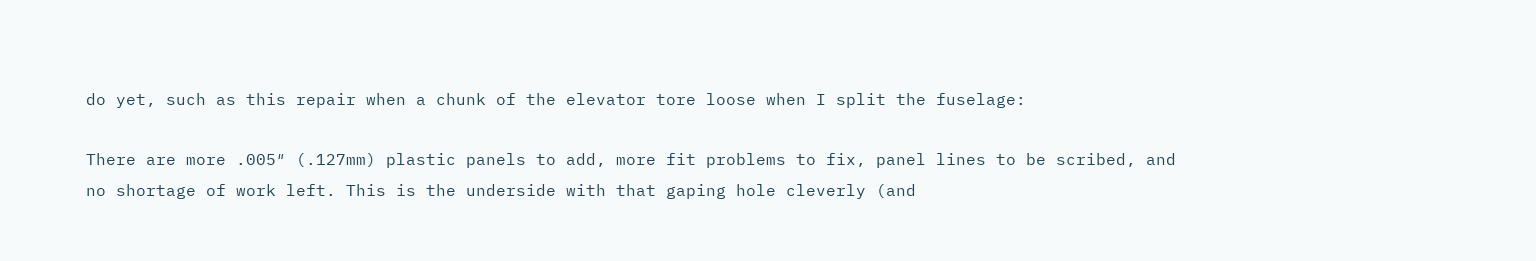do yet, such as this repair when a chunk of the elevator tore loose when I split the fuselage:

There are more .005″ (.127mm) plastic panels to add, more fit problems to fix, panel lines to be scribed, and no shortage of work left. This is the underside with that gaping hole cleverly (and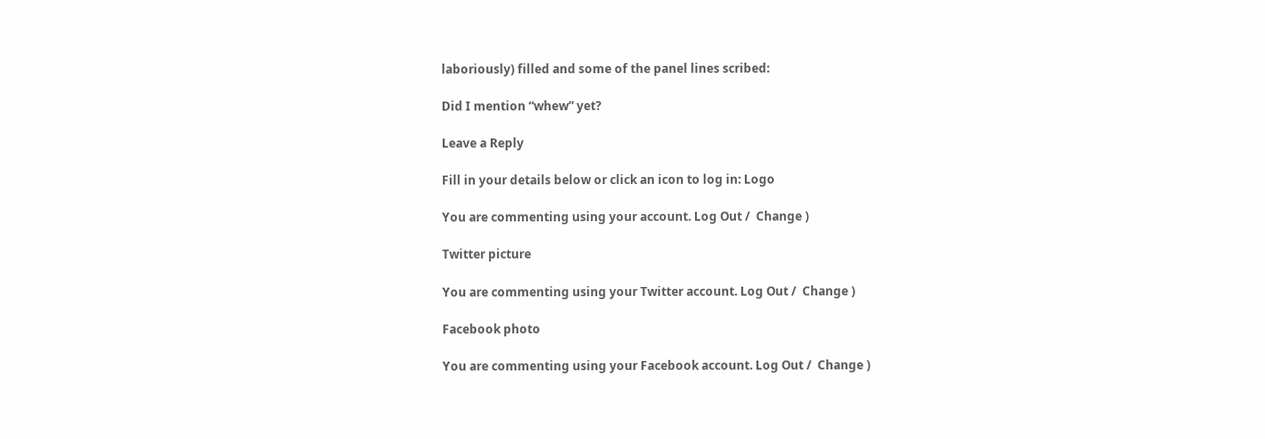laboriously) filled and some of the panel lines scribed:

Did I mention “whew” yet?

Leave a Reply

Fill in your details below or click an icon to log in: Logo

You are commenting using your account. Log Out /  Change )

Twitter picture

You are commenting using your Twitter account. Log Out /  Change )

Facebook photo

You are commenting using your Facebook account. Log Out /  Change )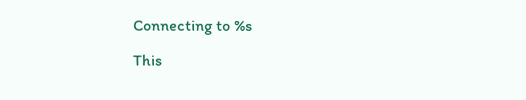Connecting to %s

This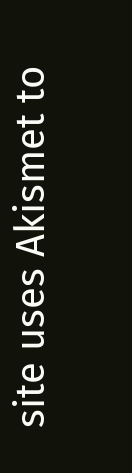site uses Akismet to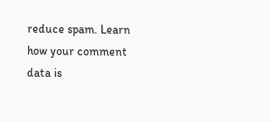reduce spam. Learn how your comment data is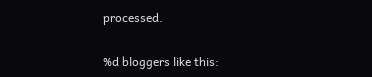processed.

%d bloggers like this: